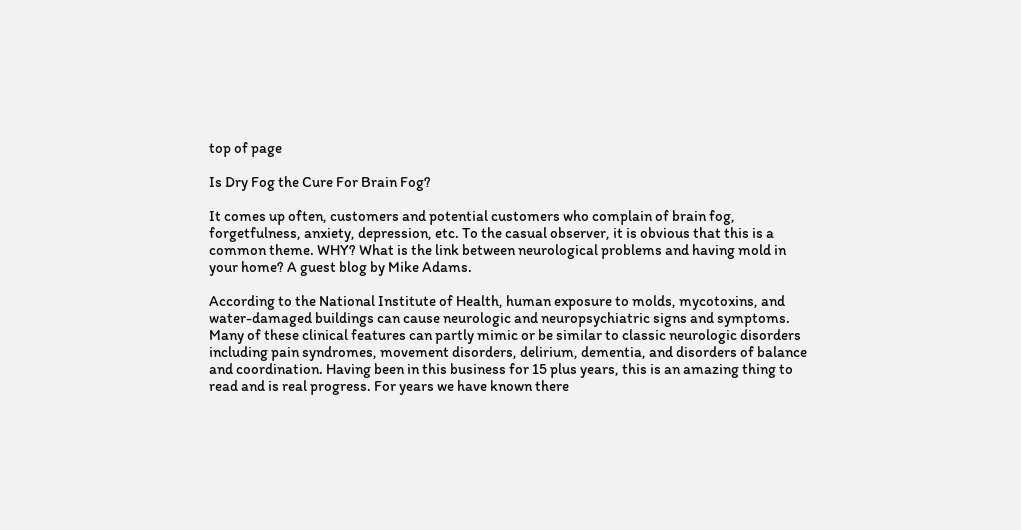top of page

Is Dry Fog the Cure For Brain Fog?

It comes up often, customers and potential customers who complain of brain fog, forgetfulness, anxiety, depression, etc. To the casual observer, it is obvious that this is a common theme. WHY? What is the link between neurological problems and having mold in your home? A guest blog by Mike Adams.

According to the National Institute of Health, human exposure to molds, mycotoxins, and water-damaged buildings can cause neurologic and neuropsychiatric signs and symptoms. Many of these clinical features can partly mimic or be similar to classic neurologic disorders including pain syndromes, movement disorders, delirium, dementia, and disorders of balance and coordination. Having been in this business for 15 plus years, this is an amazing thing to read and is real progress. For years we have known there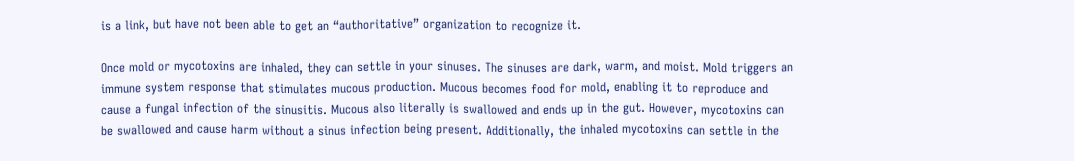is a link, but have not been able to get an “authoritative” organization to recognize it.

Once mold or mycotoxins are inhaled, they can settle in your sinuses. The sinuses are dark, warm, and moist. Mold triggers an immune system response that stimulates mucous production. Mucous becomes food for mold, enabling it to reproduce and cause a fungal infection of the sinusitis. Mucous also literally is swallowed and ends up in the gut. However, mycotoxins can be swallowed and cause harm without a sinus infection being present. Additionally, the inhaled mycotoxins can settle in the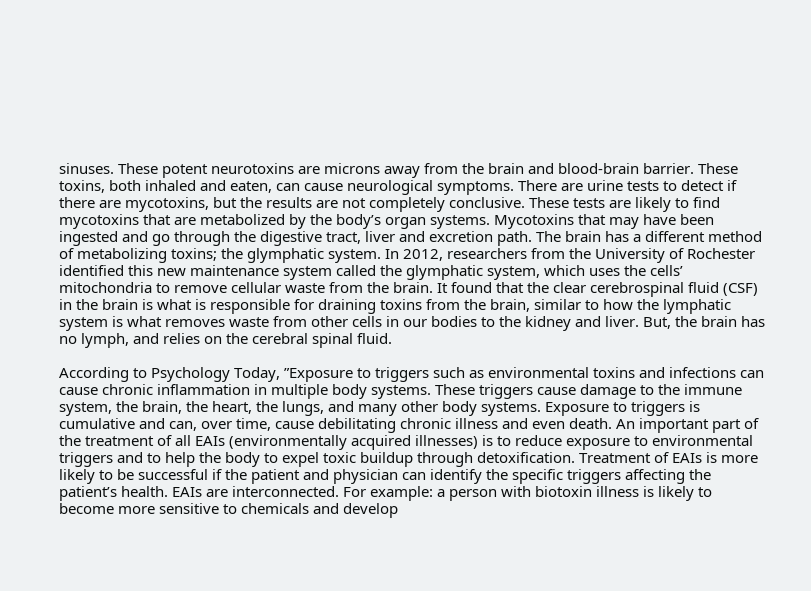sinuses. These potent neurotoxins are microns away from the brain and blood-brain barrier. These toxins, both inhaled and eaten, can cause neurological symptoms. There are urine tests to detect if there are mycotoxins, but the results are not completely conclusive. These tests are likely to find mycotoxins that are metabolized by the body’s organ systems. Mycotoxins that may have been ingested and go through the digestive tract, liver and excretion path. The brain has a different method of metabolizing toxins; the glymphatic system. In 2012, researchers from the University of Rochester identified this new maintenance system called the glymphatic system, which uses the cells’ mitochondria to remove cellular waste from the brain. It found that the clear cerebrospinal fluid (CSF) in the brain is what is responsible for draining toxins from the brain, similar to how the lymphatic system is what removes waste from other cells in our bodies to the kidney and liver. But, the brain has no lymph, and relies on the cerebral spinal fluid.

According to Psychology Today, ”Exposure to triggers such as environmental toxins and infections can cause chronic inflammation in multiple body systems. These triggers cause damage to the immune system, the brain, the heart, the lungs, and many other body systems. Exposure to triggers is cumulative and can, over time, cause debilitating chronic illness and even death. An important part of the treatment of all EAIs (environmentally acquired illnesses) is to reduce exposure to environmental triggers and to help the body to expel toxic buildup through detoxification. Treatment of EAIs is more likely to be successful if the patient and physician can identify the specific triggers affecting the patient’s health. EAIs are interconnected. For example: a person with biotoxin illness is likely to become more sensitive to chemicals and develop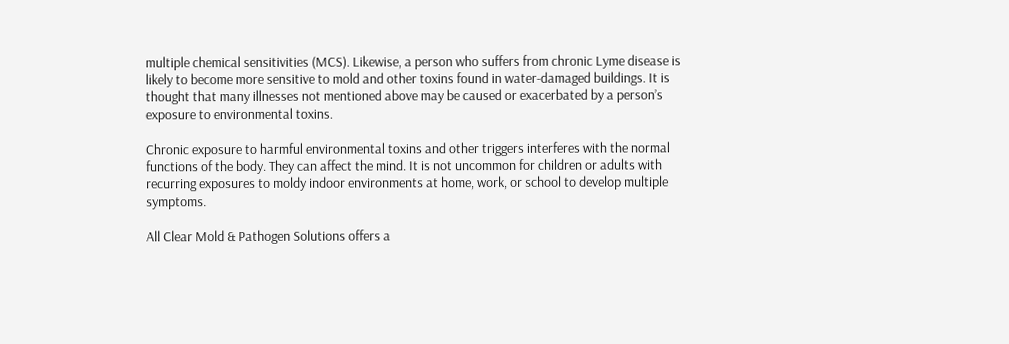multiple chemical sensitivities (MCS). Likewise, a person who suffers from chronic Lyme disease is likely to become more sensitive to mold and other toxins found in water-damaged buildings. It is thought that many illnesses not mentioned above may be caused or exacerbated by a person’s exposure to environmental toxins.

Chronic exposure to harmful environmental toxins and other triggers interferes with the normal functions of the body. They can affect the mind. It is not uncommon for children or adults with recurring exposures to moldy indoor environments at home, work, or school to develop multiple symptoms.

All Clear Mold & Pathogen Solutions offers a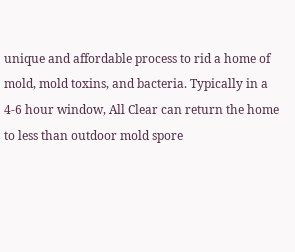unique and affordable process to rid a home of mold, mold toxins, and bacteria. Typically in a 4-6 hour window, All Clear can return the home to less than outdoor mold spore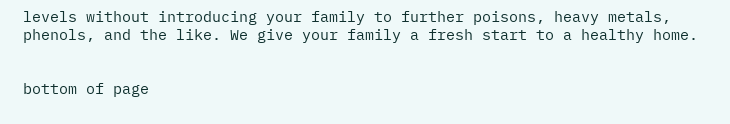levels without introducing your family to further poisons, heavy metals, phenols, and the like. We give your family a fresh start to a healthy home.


bottom of page